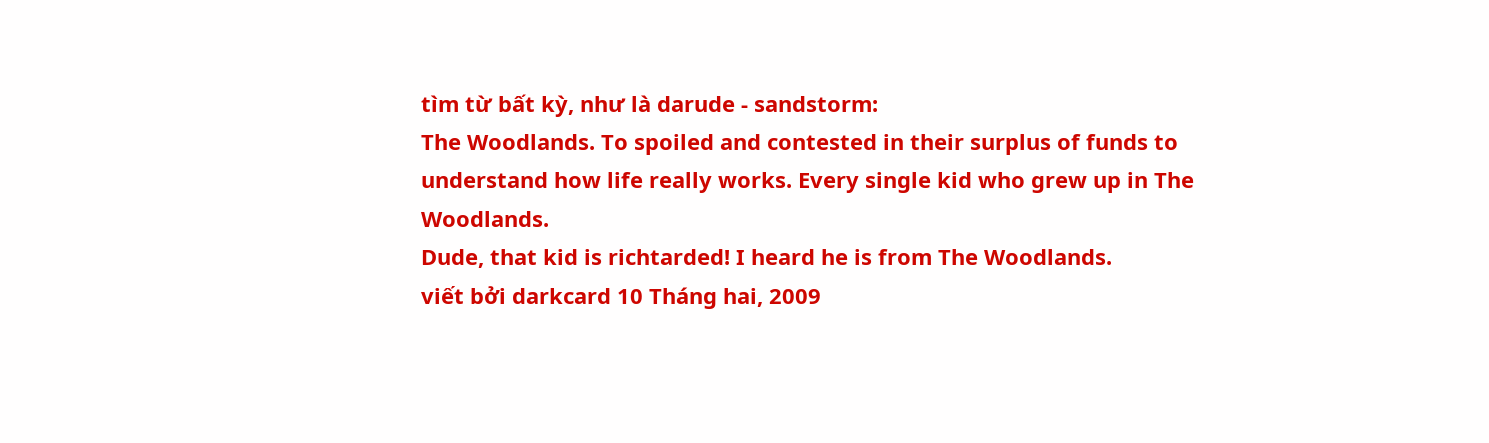tìm từ bất kỳ, như là darude - sandstorm:
The Woodlands. To spoiled and contested in their surplus of funds to understand how life really works. Every single kid who grew up in The Woodlands.
Dude, that kid is richtarded! I heard he is from The Woodlands.
viết bởi darkcard 10 Tháng hai, 2009